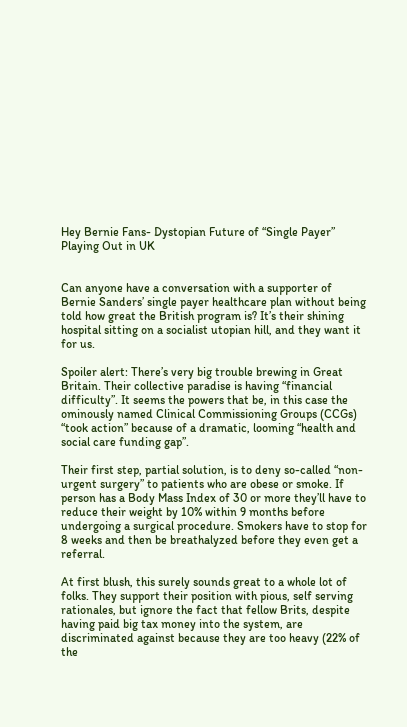Hey Bernie Fans- Dystopian Future of “Single Payer” Playing Out in UK


Can anyone have a conversation with a supporter of Bernie Sanders’ single payer healthcare plan without being told how great the British program is? It’s their shining hospital sitting on a socialist utopian hill, and they want it for us.

Spoiler alert: There’s very big trouble brewing in Great Britain. Their collective paradise is having “financial difficulty”. It seems the powers that be, in this case the ominously named Clinical Commissioning Groups (CCGs) “took action” because of a dramatic, looming “health and social care funding gap”.

Their first step, partial solution, is to deny so-called “non-urgent surgery” to patients who are obese or smoke. If person has a Body Mass Index of 30 or more they’ll have to reduce their weight by 10% within 9 months before undergoing a surgical procedure. Smokers have to stop for 8 weeks and then be breathalyzed before they even get a referral.

At first blush, this surely sounds great to a whole lot of folks. They support their position with pious, self serving rationales, but ignore the fact that fellow Brits, despite having paid big tax money into the system, are discriminated against because they are too heavy (22% of the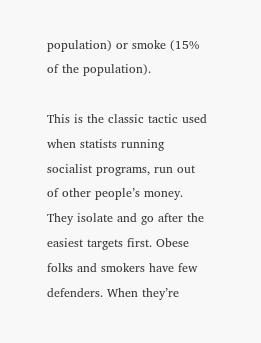population) or smoke (15% of the population).

This is the classic tactic used when statists running socialist programs, run out of other people’s money. They isolate and go after the easiest targets first. Obese folks and smokers have few defenders. When they’re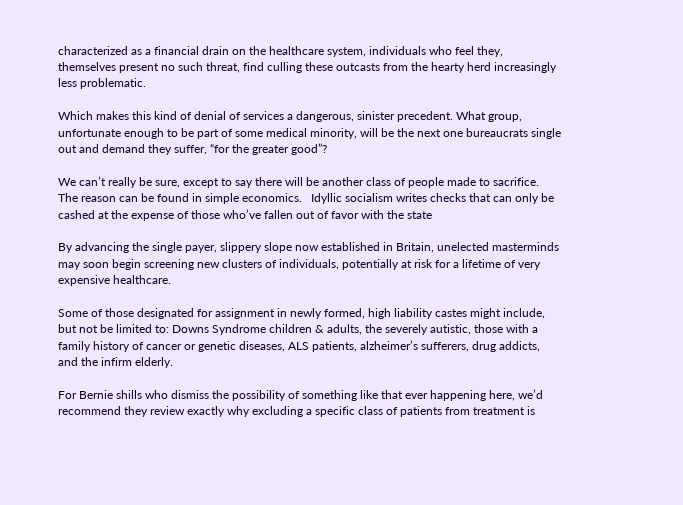characterized as a financial drain on the healthcare system, individuals who feel they, themselves present no such threat, find culling these outcasts from the hearty herd increasingly less problematic.

Which makes this kind of denial of services a dangerous, sinister precedent. What group, unfortunate enough to be part of some medical minority, will be the next one bureaucrats single out and demand they suffer, “for the greater good”?

We can’t really be sure, except to say there will be another class of people made to sacrifice.  The reason can be found in simple economics.   Idyllic socialism writes checks that can only be cashed at the expense of those who’ve fallen out of favor with the state

By advancing the single payer, slippery slope now established in Britain, unelected masterminds may soon begin screening new clusters of individuals, potentially at risk for a lifetime of very expensive healthcare.

Some of those designated for assignment in newly formed, high liability castes might include, but not be limited to: Downs Syndrome children & adults, the severely autistic, those with a family history of cancer or genetic diseases, ALS patients, alzheimer’s sufferers, drug addicts, and the infirm elderly.

For Bernie shills who dismiss the possibility of something like that ever happening here, we’d recommend they review exactly why excluding a specific class of patients from treatment is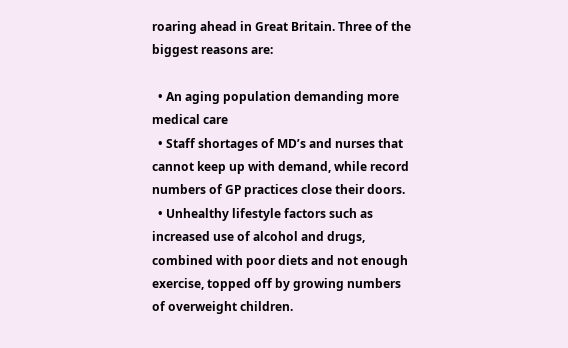roaring ahead in Great Britain. Three of the biggest reasons are:

  • An aging population demanding more medical care
  • Staff shortages of MD’s and nurses that cannot keep up with demand, while record numbers of GP practices close their doors.
  • Unhealthy lifestyle factors such as increased use of alcohol and drugs, combined with poor diets and not enough exercise, topped off by growing numbers of overweight children.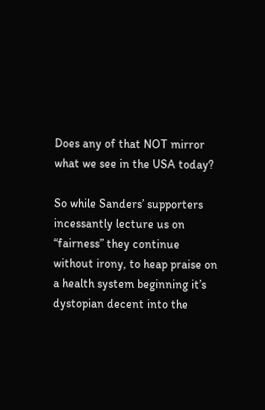Does any of that NOT mirror what we see in the USA today?

So while Sanders’ supporters incessantly lecture us on “fairness” they continue without irony, to heap praise on a health system beginning it’s dystopian decent into the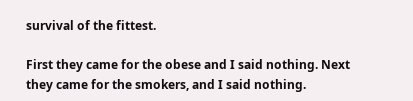survival of the fittest.

First they came for the obese and I said nothing. Next they came for the smokers, and I said nothing.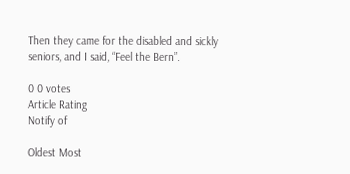Then they came for the disabled and sickly seniors, and I said, “Feel the Bern”.

0 0 votes
Article Rating
Notify of

Oldest Most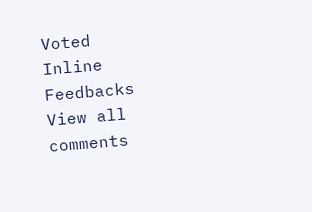Voted
Inline Feedbacks
View all comments